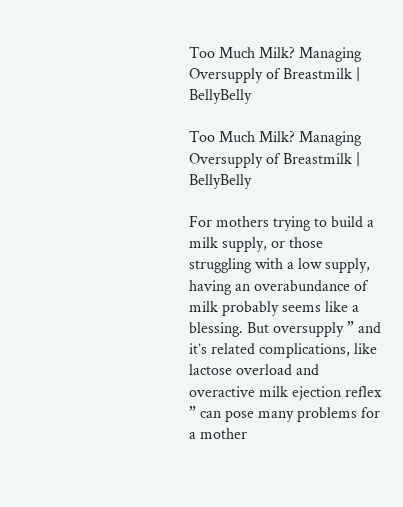Too Much Milk? Managing Oversupply of Breastmilk | BellyBelly

Too Much Milk? Managing Oversupply of Breastmilk | BellyBelly

For mothers trying to build a milk supply, or those struggling with a low supply, having an overabundance of milk probably seems like a blessing. But oversupply ” and it’s related complications, like lactose overload and overactive milk ejection reflex ” can pose many problems for a mother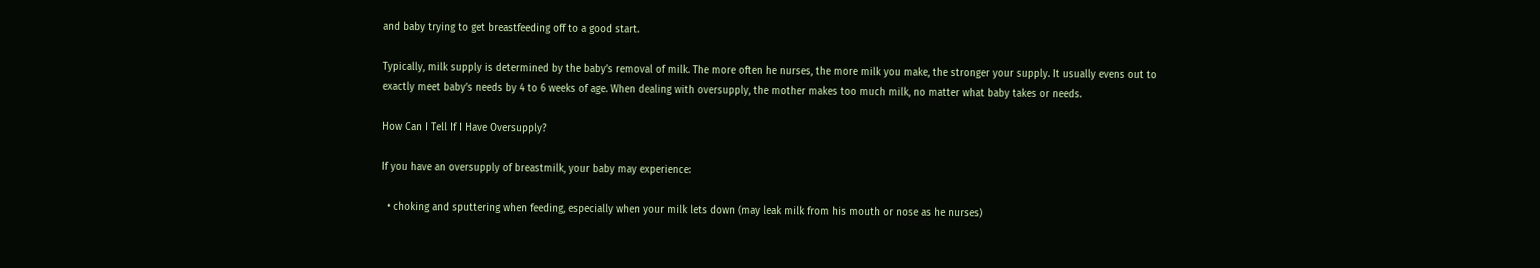and baby trying to get breastfeeding off to a good start.

Typically, milk supply is determined by the baby’s removal of milk. The more often he nurses, the more milk you make, the stronger your supply. It usually evens out to exactly meet baby’s needs by 4 to 6 weeks of age. When dealing with oversupply, the mother makes too much milk, no matter what baby takes or needs.

How Can I Tell If I Have Oversupply?

If you have an oversupply of breastmilk, your baby may experience:

  • choking and sputtering when feeding, especially when your milk lets down (may leak milk from his mouth or nose as he nurses)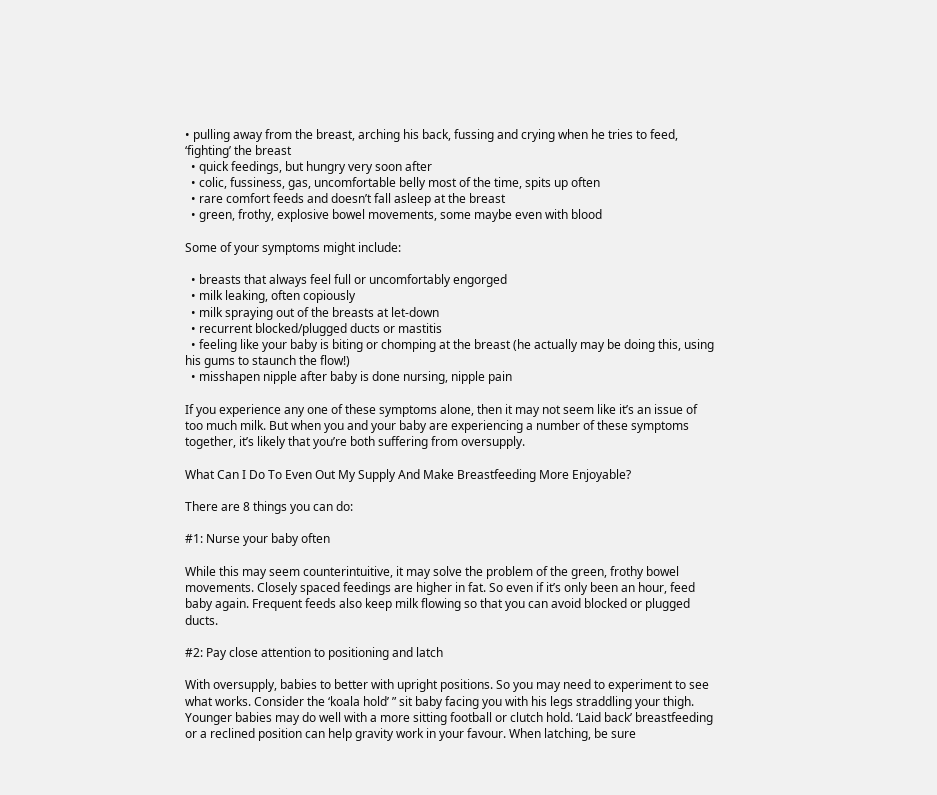• pulling away from the breast, arching his back, fussing and crying when he tries to feed, ‘fighting’ the breast
  • quick feedings, but hungry very soon after
  • colic, fussiness, gas, uncomfortable belly most of the time, spits up often
  • rare comfort feeds and doesn’t fall asleep at the breast
  • green, frothy, explosive bowel movements, some maybe even with blood

Some of your symptoms might include:

  • breasts that always feel full or uncomfortably engorged
  • milk leaking, often copiously
  • milk spraying out of the breasts at let-down
  • recurrent blocked/plugged ducts or mastitis
  • feeling like your baby is biting or chomping at the breast (he actually may be doing this, using his gums to staunch the flow!)
  • misshapen nipple after baby is done nursing, nipple pain

If you experience any one of these symptoms alone, then it may not seem like it’s an issue of too much milk. But when you and your baby are experiencing a number of these symptoms together, it’s likely that you’re both suffering from oversupply.

What Can I Do To Even Out My Supply And Make Breastfeeding More Enjoyable?

There are 8 things you can do:

#1: Nurse your baby often

While this may seem counterintuitive, it may solve the problem of the green, frothy bowel movements. Closely spaced feedings are higher in fat. So even if it’s only been an hour, feed baby again. Frequent feeds also keep milk flowing so that you can avoid blocked or plugged ducts.

#2: Pay close attention to positioning and latch

With oversupply, babies to better with upright positions. So you may need to experiment to see what works. Consider the ‘koala hold’ ” sit baby facing you with his legs straddling your thigh. Younger babies may do well with a more sitting football or clutch hold. ‘Laid back’ breastfeeding or a reclined position can help gravity work in your favour. When latching, be sure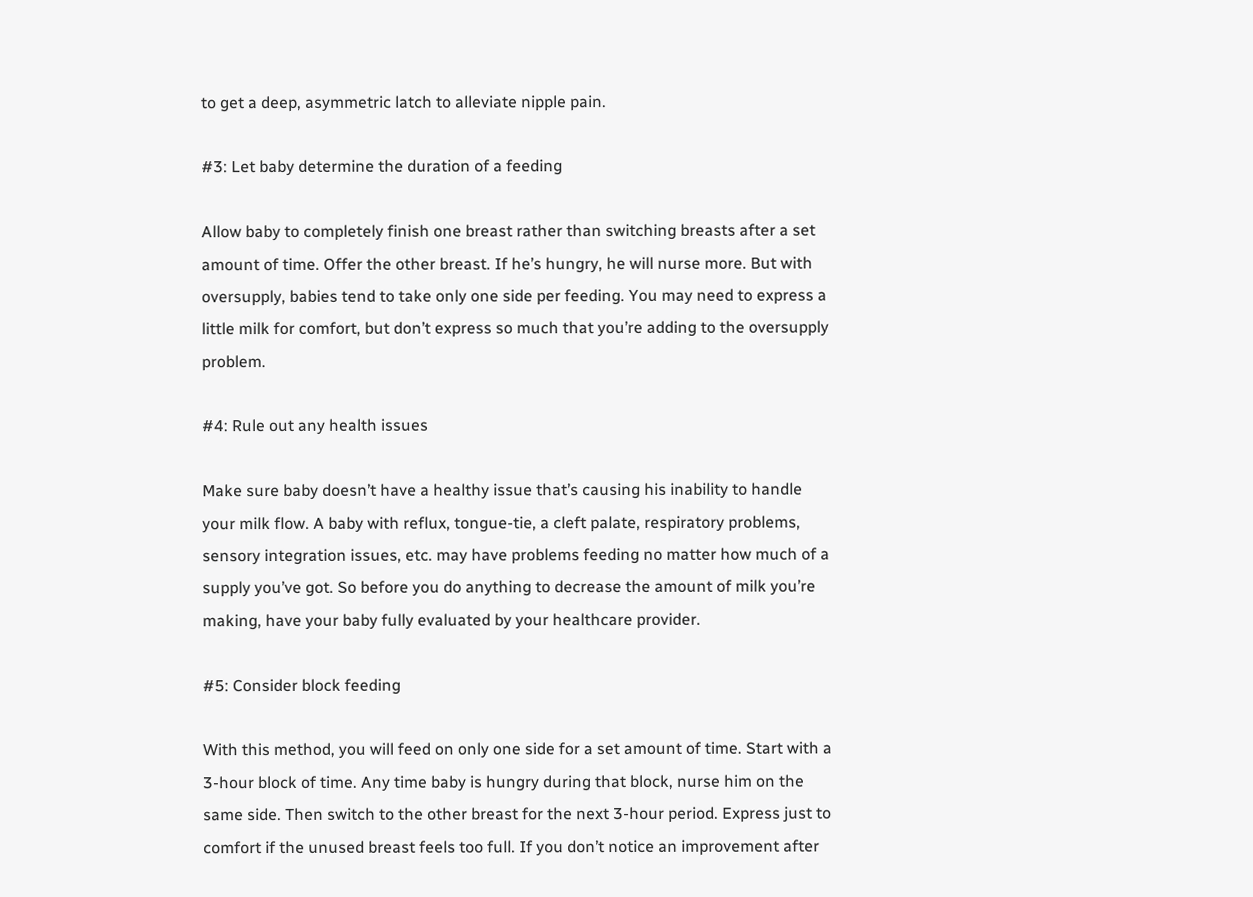to get a deep, asymmetric latch to alleviate nipple pain.

#3: Let baby determine the duration of a feeding

Allow baby to completely finish one breast rather than switching breasts after a set amount of time. Offer the other breast. If he’s hungry, he will nurse more. But with oversupply, babies tend to take only one side per feeding. You may need to express a little milk for comfort, but don’t express so much that you’re adding to the oversupply problem.

#4: Rule out any health issues

Make sure baby doesn’t have a healthy issue that’s causing his inability to handle your milk flow. A baby with reflux, tongue-tie, a cleft palate, respiratory problems, sensory integration issues, etc. may have problems feeding no matter how much of a supply you’ve got. So before you do anything to decrease the amount of milk you’re making, have your baby fully evaluated by your healthcare provider.

#5: Consider block feeding

With this method, you will feed on only one side for a set amount of time. Start with a 3-hour block of time. Any time baby is hungry during that block, nurse him on the same side. Then switch to the other breast for the next 3-hour period. Express just to comfort if the unused breast feels too full. If you don’t notice an improvement after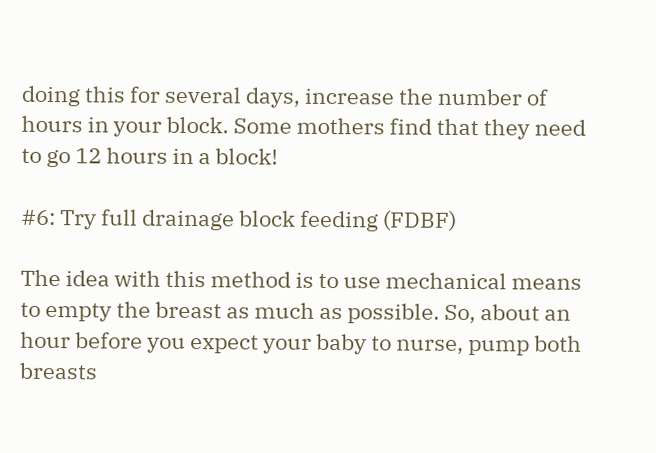doing this for several days, increase the number of hours in your block. Some mothers find that they need to go 12 hours in a block!

#6: Try full drainage block feeding (FDBF)

The idea with this method is to use mechanical means to empty the breast as much as possible. So, about an hour before you expect your baby to nurse, pump both breasts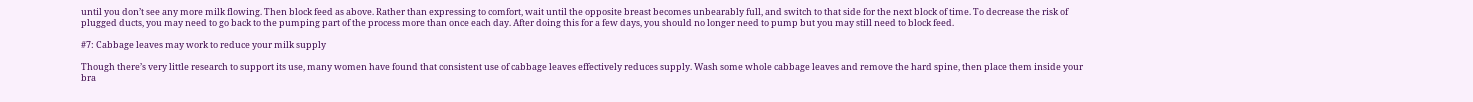until you don’t see any more milk flowing. Then block feed as above. Rather than expressing to comfort, wait until the opposite breast becomes unbearably full, and switch to that side for the next block of time. To decrease the risk of plugged ducts, you may need to go back to the pumping part of the process more than once each day. After doing this for a few days, you should no longer need to pump but you may still need to block feed.

#7: Cabbage leaves may work to reduce your milk supply

Though there’s very little research to support its use, many women have found that consistent use of cabbage leaves effectively reduces supply. Wash some whole cabbage leaves and remove the hard spine, then place them inside your bra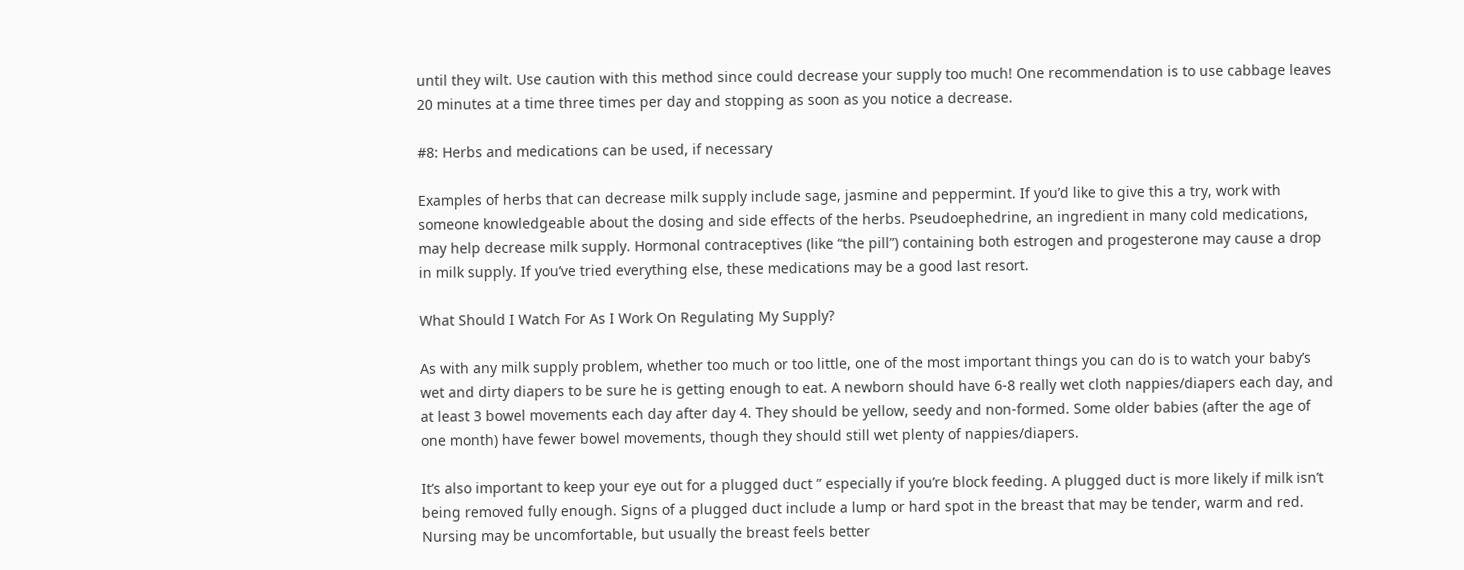until they wilt. Use caution with this method since could decrease your supply too much! One recommendation is to use cabbage leaves 20 minutes at a time three times per day and stopping as soon as you notice a decrease.

#8: Herbs and medications can be used, if necessary

Examples of herbs that can decrease milk supply include sage, jasmine and peppermint. If you’d like to give this a try, work with someone knowledgeable about the dosing and side effects of the herbs. Pseudoephedrine, an ingredient in many cold medications, may help decrease milk supply. Hormonal contraceptives (like “the pill”) containing both estrogen and progesterone may cause a drop in milk supply. If you’ve tried everything else, these medications may be a good last resort.

What Should I Watch For As I Work On Regulating My Supply?

As with any milk supply problem, whether too much or too little, one of the most important things you can do is to watch your baby’s wet and dirty diapers to be sure he is getting enough to eat. A newborn should have 6-8 really wet cloth nappies/diapers each day, and at least 3 bowel movements each day after day 4. They should be yellow, seedy and non-formed. Some older babies (after the age of one month) have fewer bowel movements, though they should still wet plenty of nappies/diapers.

It’s also important to keep your eye out for a plugged duct ” especially if you’re block feeding. A plugged duct is more likely if milk isn’t being removed fully enough. Signs of a plugged duct include a lump or hard spot in the breast that may be tender, warm and red. Nursing may be uncomfortable, but usually the breast feels better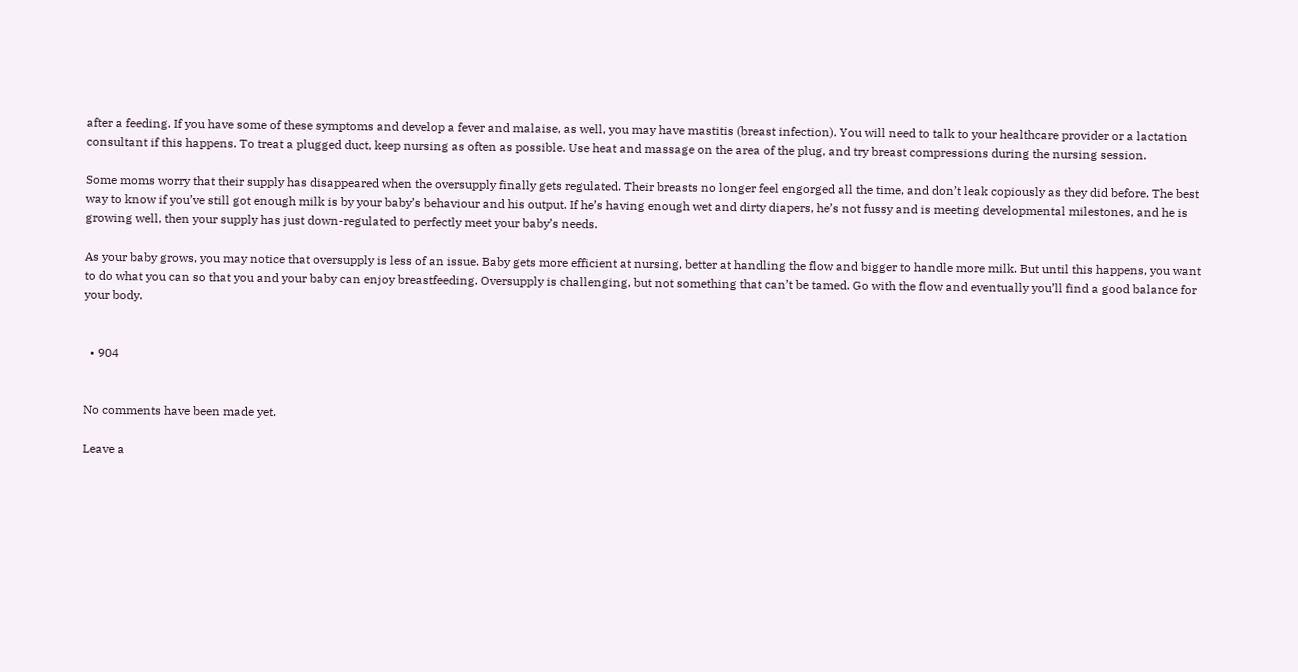after a feeding. If you have some of these symptoms and develop a fever and malaise, as well, you may have mastitis (breast infection). You will need to talk to your healthcare provider or a lactation consultant if this happens. To treat a plugged duct, keep nursing as often as possible. Use heat and massage on the area of the plug, and try breast compressions during the nursing session.

Some moms worry that their supply has disappeared when the oversupply finally gets regulated. Their breasts no longer feel engorged all the time, and don’t leak copiously as they did before. The best way to know if you’ve still got enough milk is by your baby’s behaviour and his output. If he’s having enough wet and dirty diapers, he’s not fussy and is meeting developmental milestones, and he is growing well, then your supply has just down-regulated to perfectly meet your baby’s needs.

As your baby grows, you may notice that oversupply is less of an issue. Baby gets more efficient at nursing, better at handling the flow and bigger to handle more milk. But until this happens, you want to do what you can so that you and your baby can enjoy breastfeeding. Oversupply is challenging, but not something that can’t be tamed. Go with the flow and eventually you’ll find a good balance for your body.


  • 904


No comments have been made yet.

Leave a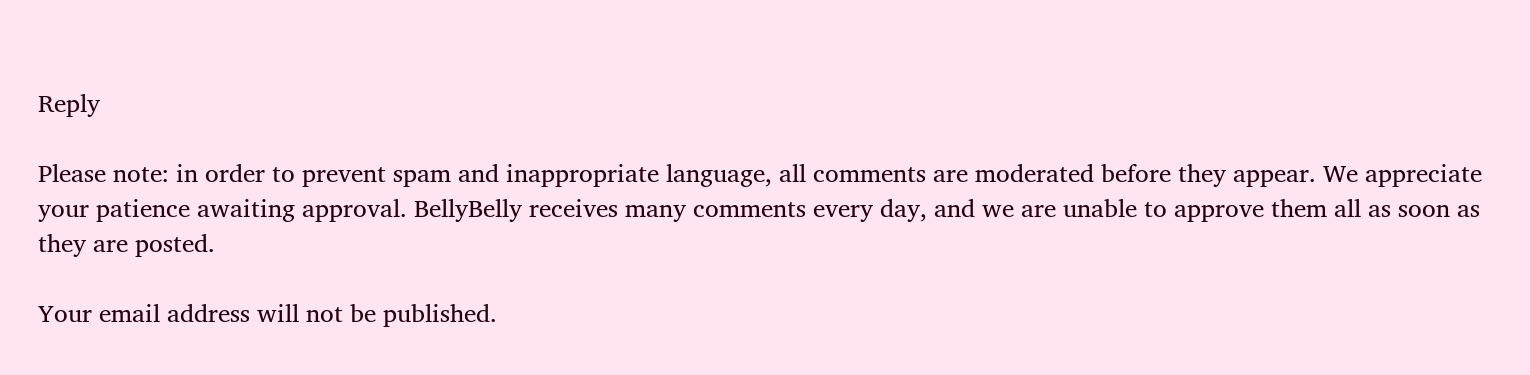Reply

Please note: in order to prevent spam and inappropriate language, all comments are moderated before they appear. We appreciate your patience awaiting approval. BellyBelly receives many comments every day, and we are unable to approve them all as soon as they are posted.

Your email address will not be published.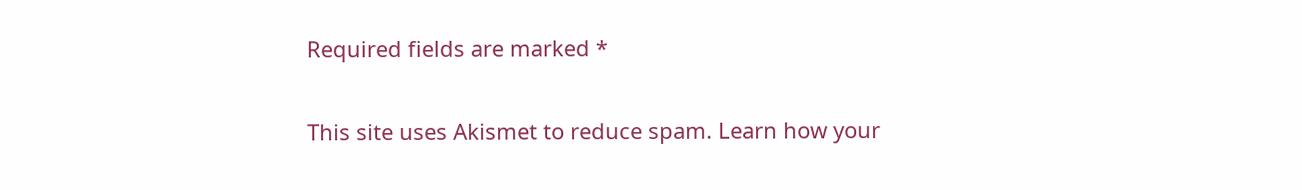Required fields are marked *

This site uses Akismet to reduce spam. Learn how your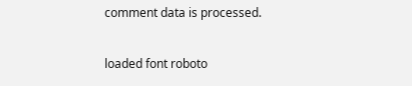comment data is processed.

loaded font roboto